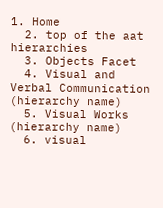1. Home
  2. top of the aat hierarchies
  3. Objects Facet
  4. Visual and Verbal Communication (hierarchy name)
  5. Visual Works (hierarchy name)
  6. visual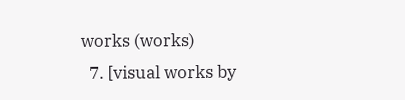works (works)
  7. [visual works by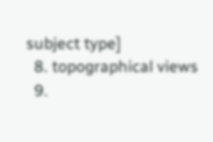subject type]
  8. topographical views
  9.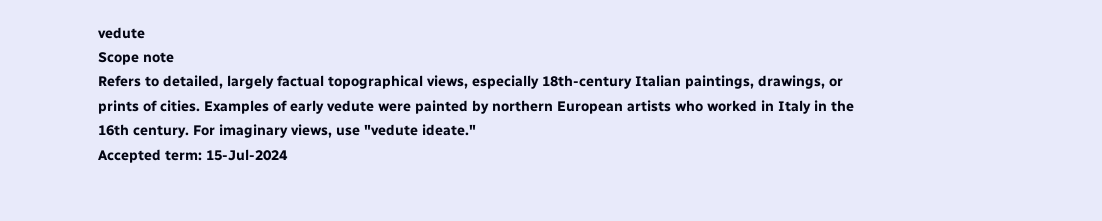vedute
Scope note
Refers to detailed, largely factual topographical views, especially 18th-century Italian paintings, drawings, or prints of cities. Examples of early vedute were painted by northern European artists who worked in Italy in the 16th century. For imaginary views, use "vedute ideate."
Accepted term: 15-Jul-2024